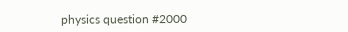physics question #2000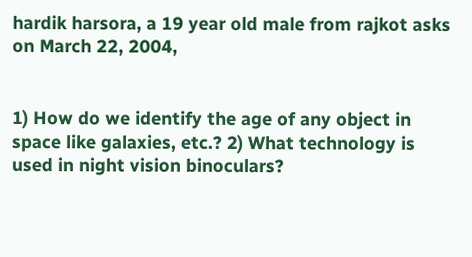hardik harsora, a 19 year old male from rajkot asks on March 22, 2004,


1) How do we identify the age of any object in space like galaxies, etc.? 2) What technology is used in night vision binoculars?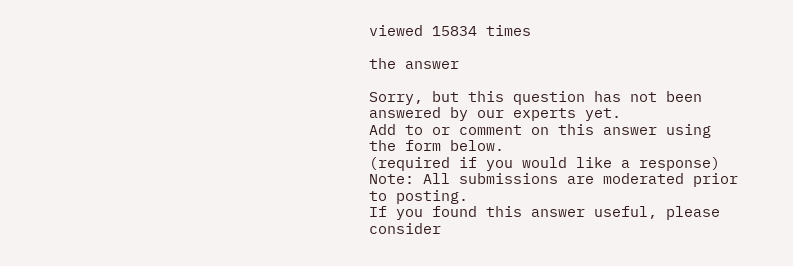viewed 15834 times

the answer

Sorry, but this question has not been answered by our experts yet.
Add to or comment on this answer using the form below.
(required if you would like a response)
Note: All submissions are moderated prior to posting.
If you found this answer useful, please consider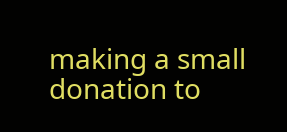making a small donation to